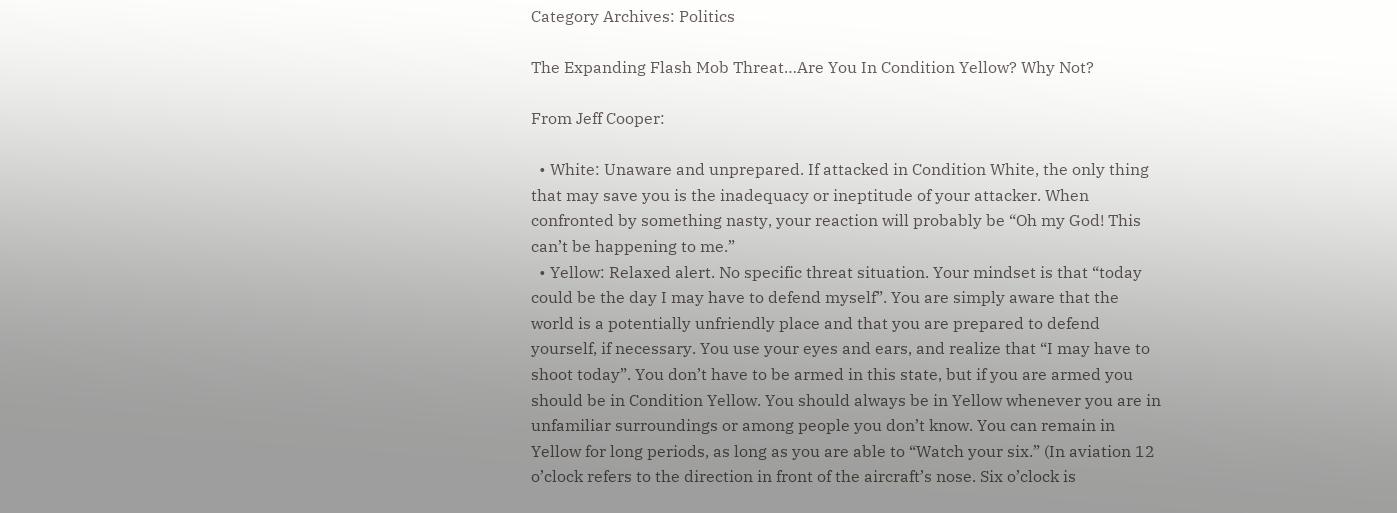Category Archives: Politics

The Expanding Flash Mob Threat…Are You In Condition Yellow? Why Not?

From Jeff Cooper:

  • White: Unaware and unprepared. If attacked in Condition White, the only thing that may save you is the inadequacy or ineptitude of your attacker. When confronted by something nasty, your reaction will probably be “Oh my God! This can’t be happening to me.”
  • Yellow: Relaxed alert. No specific threat situation. Your mindset is that “today could be the day I may have to defend myself”. You are simply aware that the world is a potentially unfriendly place and that you are prepared to defend yourself, if necessary. You use your eyes and ears, and realize that “I may have to shoot today”. You don’t have to be armed in this state, but if you are armed you should be in Condition Yellow. You should always be in Yellow whenever you are in unfamiliar surroundings or among people you don’t know. You can remain in Yellow for long periods, as long as you are able to “Watch your six.” (In aviation 12 o’clock refers to the direction in front of the aircraft’s nose. Six o’clock is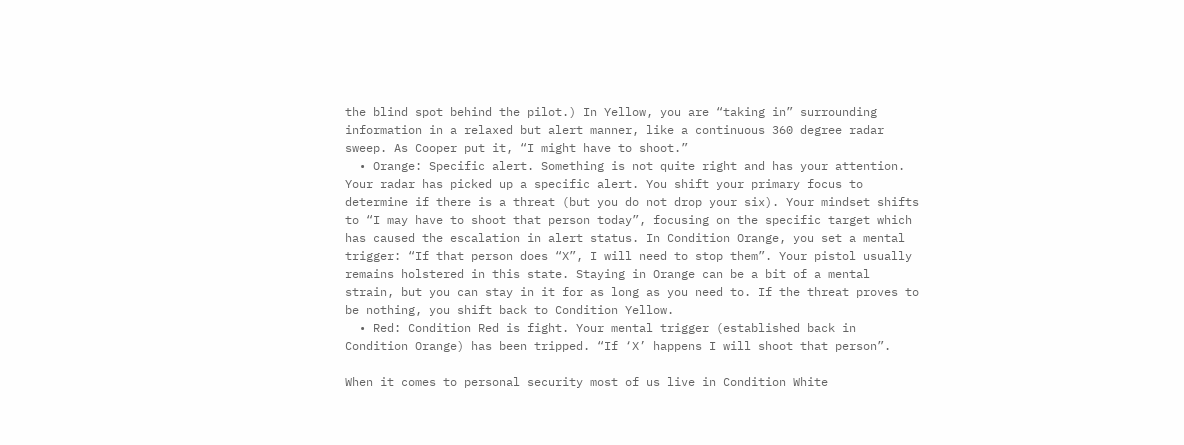the blind spot behind the pilot.) In Yellow, you are “taking in” surrounding information in a relaxed but alert manner, like a continuous 360 degree radar sweep. As Cooper put it, “I might have to shoot.”
  • Orange: Specific alert. Something is not quite right and has your attention. Your radar has picked up a specific alert. You shift your primary focus to determine if there is a threat (but you do not drop your six). Your mindset shifts to “I may have to shoot that person today”, focusing on the specific target which has caused the escalation in alert status. In Condition Orange, you set a mental trigger: “If that person does “X”, I will need to stop them”. Your pistol usually remains holstered in this state. Staying in Orange can be a bit of a mental strain, but you can stay in it for as long as you need to. If the threat proves to be nothing, you shift back to Condition Yellow.
  • Red: Condition Red is fight. Your mental trigger (established back in Condition Orange) has been tripped. “If ‘X’ happens I will shoot that person”.

When it comes to personal security most of us live in Condition White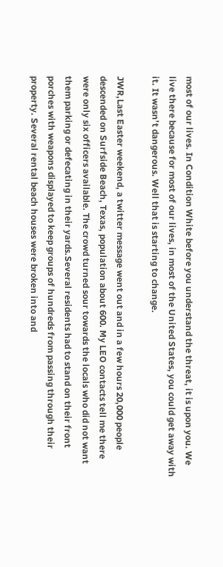most of our lives. In Condition White before you understand the threat, it is upon you. We live there because for most of our lives, in most of the United States, you could get away with it. It wasn’t dangerous. Well that is starting to change.

JWR,Last Easter weekend, a twitter message went out and in a few hours 20,000 people descended on Surfside Beach, Texas, population about 600. My LEO contacts tell me there were only six officers available. The crowd turned sour towards the locals who did not want them parking or defecating in their yards.Several residents had to stand on their front porches with weapons displayed to keep groups of hundreds from passing through their property. Several rental beach houses were broken into and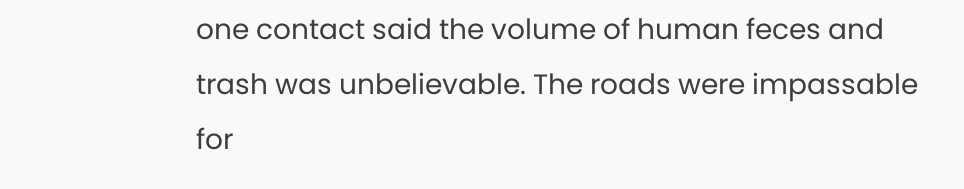one contact said the volume of human feces and trash was unbelievable. The roads were impassable for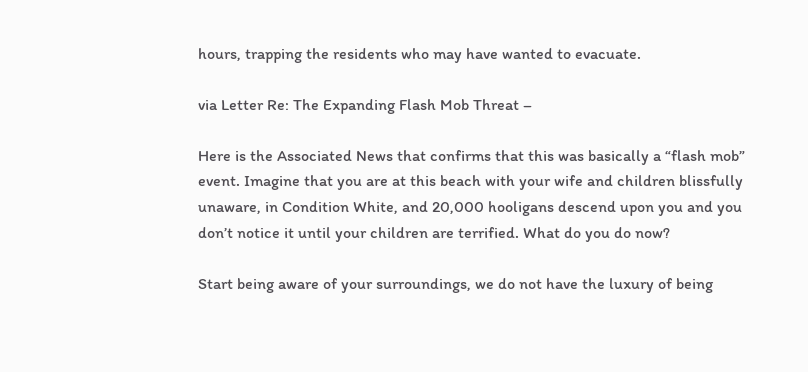hours, trapping the residents who may have wanted to evacuate.

via Letter Re: The Expanding Flash Mob Threat –

Here is the Associated News that confirms that this was basically a “flash mob” event. Imagine that you are at this beach with your wife and children blissfully unaware, in Condition White, and 20,000 hooligans descend upon you and you don’t notice it until your children are terrified. What do you do now?

Start being aware of your surroundings, we do not have the luxury of being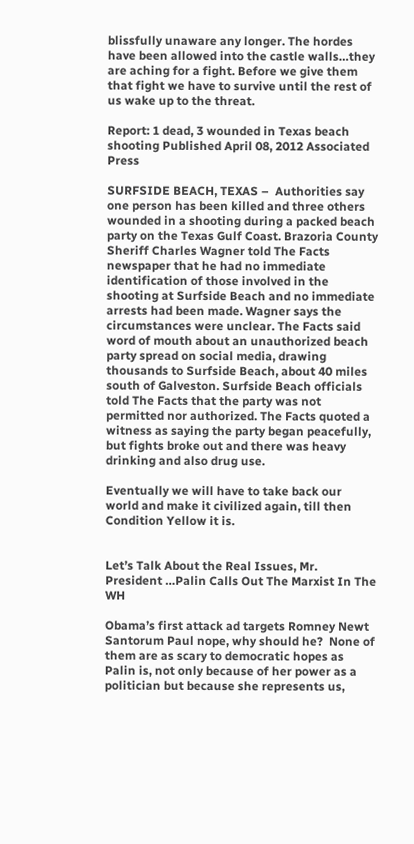blissfully unaware any longer. The hordes have been allowed into the castle walls…they are aching for a fight. Before we give them that fight we have to survive until the rest of us wake up to the threat.

Report: 1 dead, 3 wounded in Texas beach shooting Published April 08, 2012 Associated Press

SURFSIDE BEACH, TEXAS –  Authorities say one person has been killed and three others wounded in a shooting during a packed beach party on the Texas Gulf Coast. Brazoria County Sheriff Charles Wagner told The Facts newspaper that he had no immediate identification of those involved in the shooting at Surfside Beach and no immediate arrests had been made. Wagner says the circumstances were unclear. The Facts said word of mouth about an unauthorized beach party spread on social media, drawing thousands to Surfside Beach, about 40 miles south of Galveston. Surfside Beach officials told The Facts that the party was not permitted nor authorized. The Facts quoted a witness as saying the party began peacefully, but fights broke out and there was heavy drinking and also drug use.

Eventually we will have to take back our world and make it civilized again, till then Condition Yellow it is.


Let’s Talk About the Real Issues, Mr. President …Palin Calls Out The Marxist In The WH

Obama’s first attack ad targets Romney Newt Santorum Paul nope, why should he?  None of them are as scary to democratic hopes as Palin is, not only because of her power as a politician but because she represents us,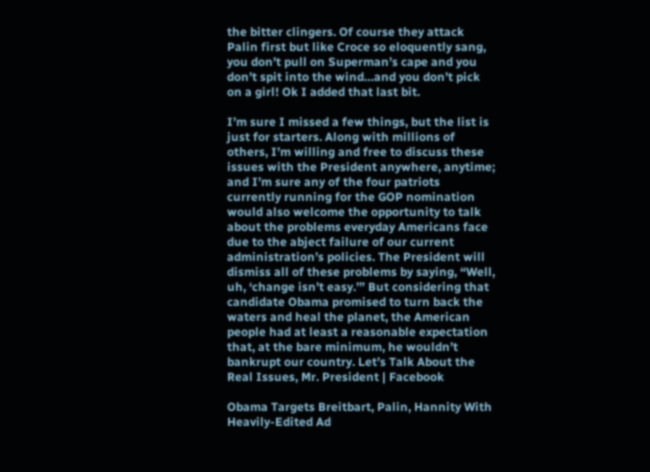the bitter clingers. Of course they attack Palin first but like Croce so eloquently sang, you don’t pull on Superman’s cape and you don’t spit into the wind…and you don’t pick on a girl! Ok I added that last bit.

I’m sure I missed a few things, but the list is just for starters. Along with millions of others, I’m willing and free to discuss these issues with the President anywhere, anytime; and I’m sure any of the four patriots currently running for the GOP nomination would also welcome the opportunity to talk about the problems everyday Americans face due to the abject failure of our current administration’s policies. The President will dismiss all of these problems by saying, “Well, uh, ‘change isn’t easy.’” But considering that candidate Obama promised to turn back the waters and heal the planet, the American people had at least a reasonable expectation that, at the bare minimum, he wouldn’t bankrupt our country. Let’s Talk About the Real Issues, Mr. President | Facebook

Obama Targets Breitbart, Palin, Hannity With Heavily-Edited Ad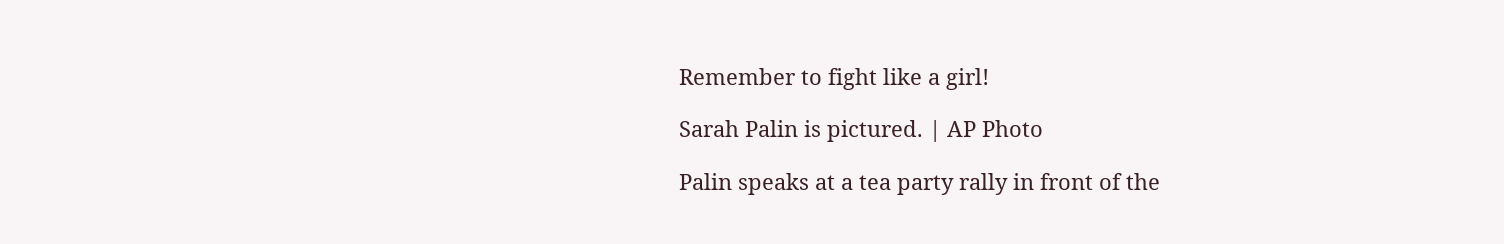Remember to fight like a girl!

Sarah Palin is pictured. | AP Photo

Palin speaks at a tea party rally in front of the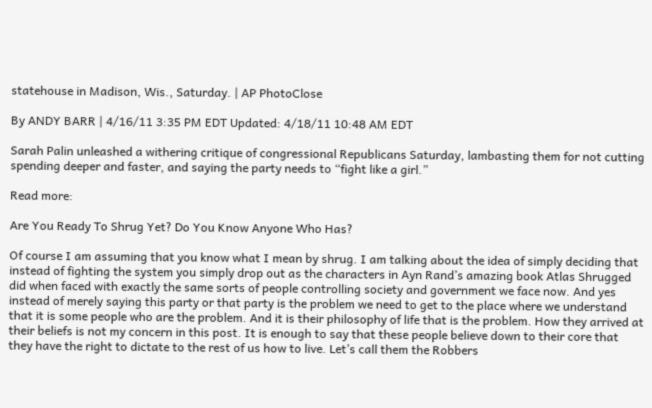statehouse in Madison, Wis., Saturday. | AP PhotoClose

By ANDY BARR | 4/16/11 3:35 PM EDT Updated: 4/18/11 10:48 AM EDT

Sarah Palin unleashed a withering critique of congressional Republicans Saturday, lambasting them for not cutting spending deeper and faster, and saying the party needs to “fight like a girl.”

Read more:

Are You Ready To Shrug Yet? Do You Know Anyone Who Has?

Of course I am assuming that you know what I mean by shrug. I am talking about the idea of simply deciding that instead of fighting the system you simply drop out as the characters in Ayn Rand’s amazing book Atlas Shrugged did when faced with exactly the same sorts of people controlling society and government we face now. And yes instead of merely saying this party or that party is the problem we need to get to the place where we understand that it is some people who are the problem. And it is their philosophy of life that is the problem. How they arrived at their beliefs is not my concern in this post. It is enough to say that these people believe down to their core that they have the right to dictate to the rest of us how to live. Let’s call them the Robbers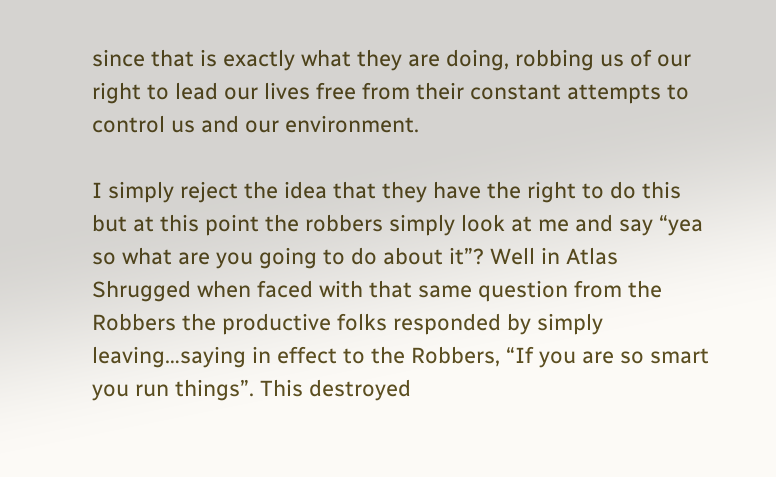since that is exactly what they are doing, robbing us of our right to lead our lives free from their constant attempts to control us and our environment.

I simply reject the idea that they have the right to do this but at this point the robbers simply look at me and say “yea so what are you going to do about it”? Well in Atlas Shrugged when faced with that same question from the Robbers the productive folks responded by simply leaving…saying in effect to the Robbers, “If you are so smart you run things”. This destroyed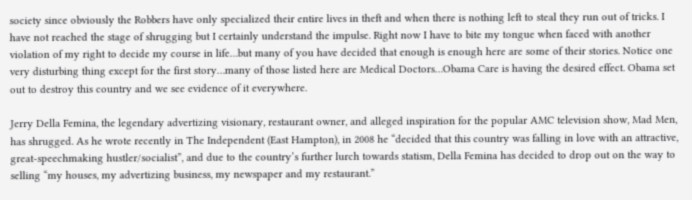society since obviously the Robbers have only specialized their entire lives in theft and when there is nothing left to steal they run out of tricks. I have not reached the stage of shrugging but I certainly understand the impulse. Right now I have to bite my tongue when faced with another violation of my right to decide my course in life…but many of you have decided that enough is enough here are some of their stories. Notice one very disturbing thing except for the first story…many of those listed here are Medical Doctors…Obama Care is having the desired effect. Obama set out to destroy this country and we see evidence of it everywhere.

Jerry Della Femina, the legendary advertizing visionary, restaurant owner, and alleged inspiration for the popular AMC television show, Mad Men, has shrugged. As he wrote recently in The Independent (East Hampton), in 2008 he “decided that this country was falling in love with an attractive, great-speechmaking hustler/socialist”, and due to the country’s further lurch towards statism, Della Femina has decided to drop out on the way to selling “my houses, my advertizing business, my newspaper and my restaurant.”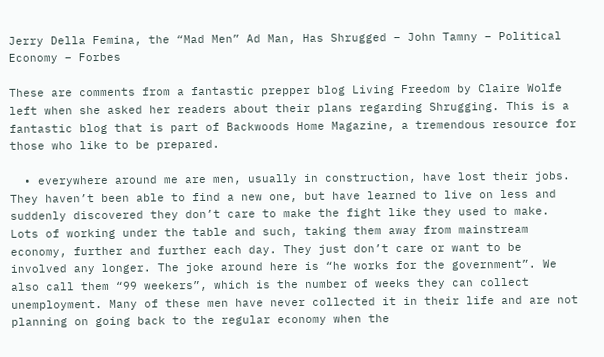Jerry Della Femina, the “Mad Men” Ad Man, Has Shrugged – John Tamny – Political Economy – Forbes

These are comments from a fantastic prepper blog Living Freedom by Claire Wolfe left when she asked her readers about their plans regarding Shrugging. This is a fantastic blog that is part of Backwoods Home Magazine, a tremendous resource for those who like to be prepared.

  • everywhere around me are men, usually in construction, have lost their jobs. They haven’t been able to find a new one, but have learned to live on less and suddenly discovered they don’t care to make the fight like they used to make. Lots of working under the table and such, taking them away from mainstream economy, further and further each day. They just don’t care or want to be involved any longer. The joke around here is “he works for the government”. We also call them “99 weekers”, which is the number of weeks they can collect unemployment. Many of these men have never collected it in their life and are not planning on going back to the regular economy when the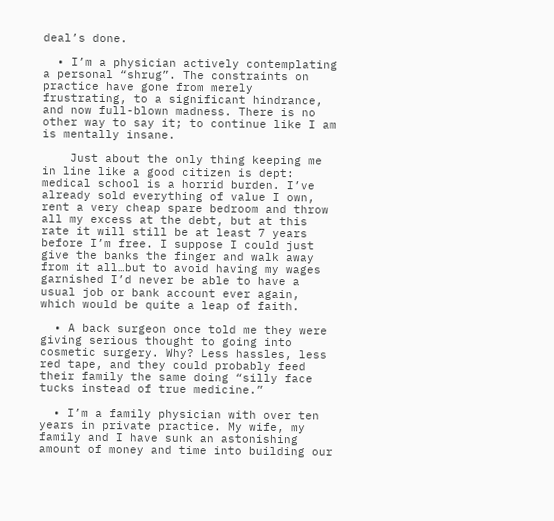deal’s done.

  • I’m a physician actively contemplating a personal “shrug”. The constraints on practice have gone from merely frustrating, to a significant hindrance, and now full-blown madness. There is no other way to say it; to continue like I am is mentally insane.

    Just about the only thing keeping me in line like a good citizen is dept: medical school is a horrid burden. I’ve already sold everything of value I own, rent a very cheap spare bedroom and throw all my excess at the debt, but at this rate it will still be at least 7 years before I’m free. I suppose I could just give the banks the finger and walk away from it all…but to avoid having my wages garnished I’d never be able to have a usual job or bank account ever again, which would be quite a leap of faith.

  • A back surgeon once told me they were giving serious thought to going into cosmetic surgery. Why? Less hassles, less red tape, and they could probably feed their family the same doing “silly face tucks instead of true medicine.”

  • I’m a family physician with over ten years in private practice. My wife, my family and I have sunk an astonishing amount of money and time into building our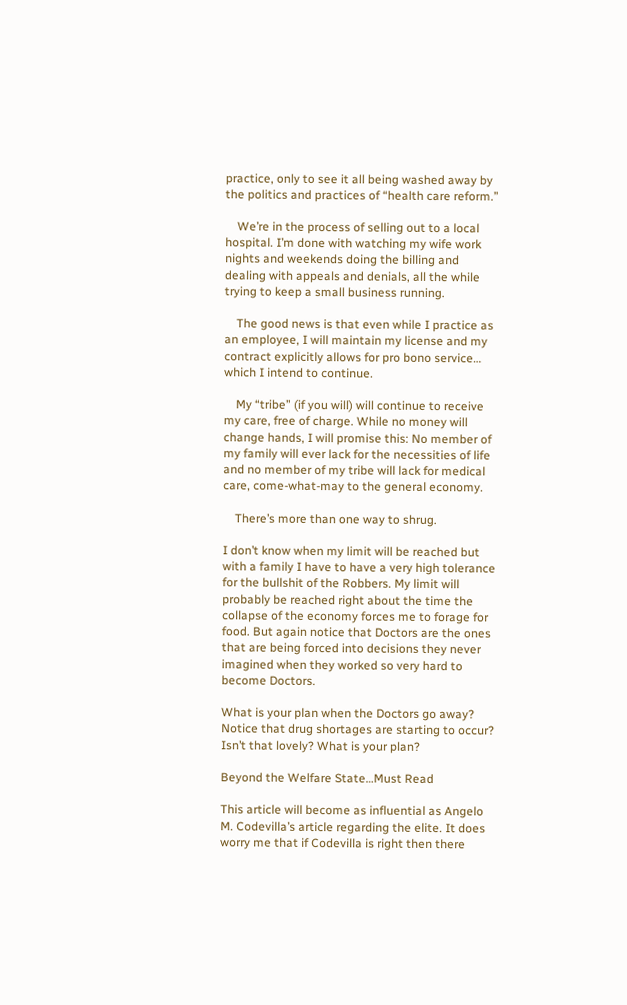practice, only to see it all being washed away by the politics and practices of “health care reform.”

    We’re in the process of selling out to a local hospital. I’m done with watching my wife work nights and weekends doing the billing and dealing with appeals and denials, all the while trying to keep a small business running.

    The good news is that even while I practice as an employee, I will maintain my license and my contract explicitly allows for pro bono service… which I intend to continue.

    My “tribe” (if you will) will continue to receive my care, free of charge. While no money will change hands, I will promise this: No member of my family will ever lack for the necessities of life and no member of my tribe will lack for medical care, come-what-may to the general economy.

    There’s more than one way to shrug.

I don’t know when my limit will be reached but with a family I have to have a very high tolerance for the bullshit of the Robbers. My limit will probably be reached right about the time the collapse of the economy forces me to forage for food. But again notice that Doctors are the ones that are being forced into decisions they never imagined when they worked so very hard to become Doctors.

What is your plan when the Doctors go away? Notice that drug shortages are starting to occur? Isn’t that lovely? What is your plan?

Beyond the Welfare State…Must Read

This article will become as influential as Angelo M. Codevilla’s article regarding the elite. It does worry me that if Codevilla is right then there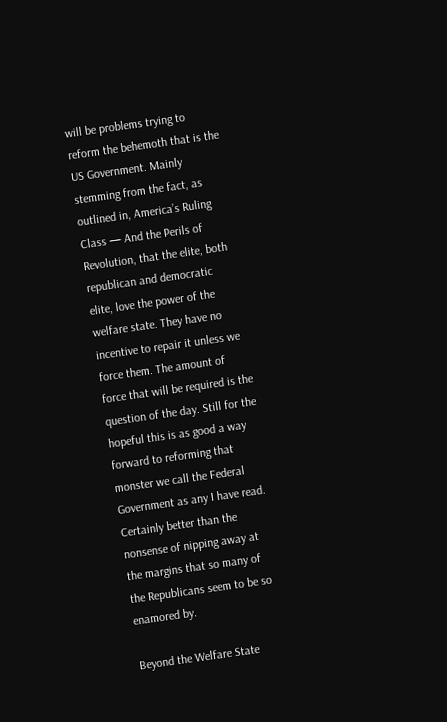will be problems trying to reform the behemoth that is the US Government. Mainly stemming from the fact, as outlined in, America’s Ruling Class — And the Perils of Revolution, that the elite, both republican and democratic elite, love the power of the welfare state. They have no incentive to repair it unless we force them. The amount of force that will be required is the question of the day. Still for the hopeful this is as good a way forward to reforming that monster we call the Federal Government as any I have read. Certainly better than the nonsense of nipping away at the margins that so many of the Republicans seem to be so enamored by.

Beyond the Welfare State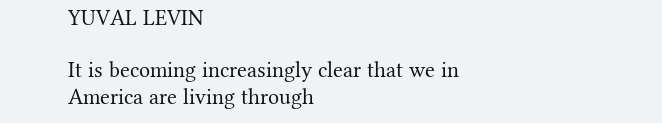YUVAL LEVIN

It is becoming increasingly clear that we in America are living through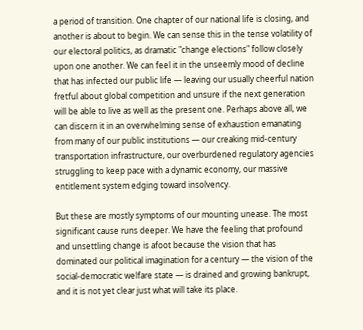a period of transition. One chapter of our national life is closing, and another is about to begin. We can sense this in the tense volatility of our electoral politics, as dramatic "change elections" follow closely upon one another. We can feel it in the unseemly mood of decline that has infected our public life — leaving our usually cheerful nation fretful about global competition and unsure if the next generation will be able to live as well as the present one. Perhaps above all, we can discern it in an overwhelming sense of exhaustion emanating from many of our public institutions — our creaking mid-century transportation infrastructure, our overburdened regulatory agencies struggling to keep pace with a dynamic economy, our massive entitlement system edging toward insolvency.

But these are mostly symptoms of our mounting unease. The most significant cause runs deeper. We have the feeling that profound and unsettling change is afoot because the vision that has dominated our political imagination for a century — the vision of the social-democratic welfare state — is drained and growing bankrupt, and it is not yet clear just what will take its place.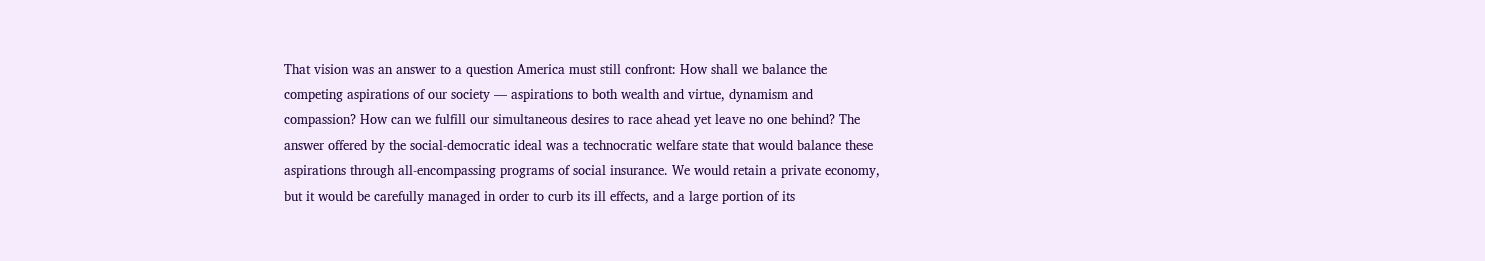That vision was an answer to a question America must still confront: How shall we balance the competing aspirations of our society — aspirations to both wealth and virtue, dynamism and compassion? How can we fulfill our simultaneous desires to race ahead yet leave no one behind? The answer offered by the social-democratic ideal was a technocratic welfare state that would balance these aspirations through all-encompassing programs of social insurance. We would retain a private economy, but it would be carefully managed in order to curb its ill effects, and a large portion of its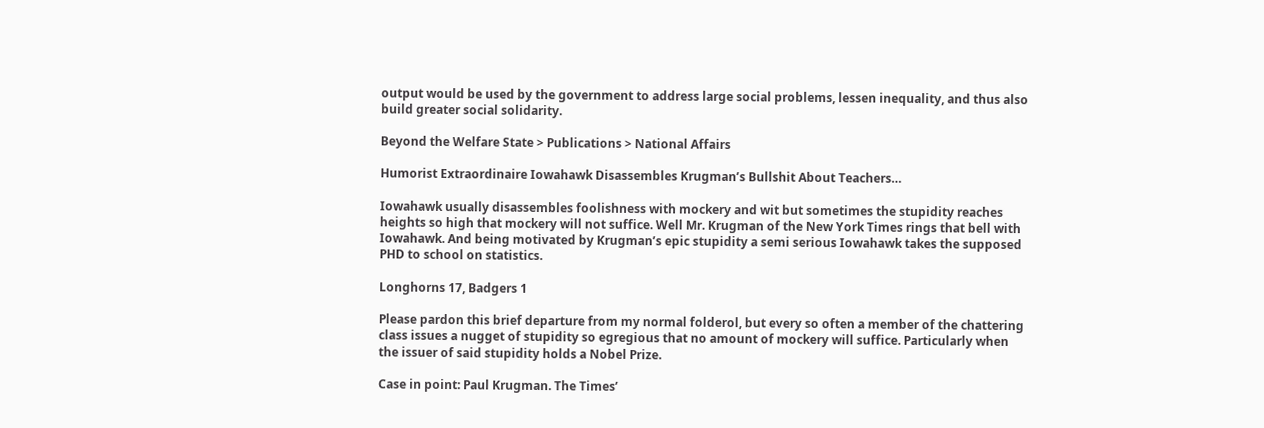output would be used by the government to address large social problems, lessen inequality, and thus also build greater social solidarity.

Beyond the Welfare State > Publications > National Affairs

Humorist Extraordinaire Iowahawk Disassembles Krugman’s Bullshit About Teachers…

Iowahawk usually disassembles foolishness with mockery and wit but sometimes the stupidity reaches heights so high that mockery will not suffice. Well Mr. Krugman of the New York Times rings that bell with Iowahawk. And being motivated by Krugman’s epic stupidity a semi serious Iowahawk takes the supposed PHD to school on statistics.

Longhorns 17, Badgers 1

Please pardon this brief departure from my normal folderol, but every so often a member of the chattering class issues a nugget of stupidity so egregious that no amount of mockery will suffice. Particularly when the issuer of said stupidity holds a Nobel Prize.

Case in point: Paul Krugman. The Times’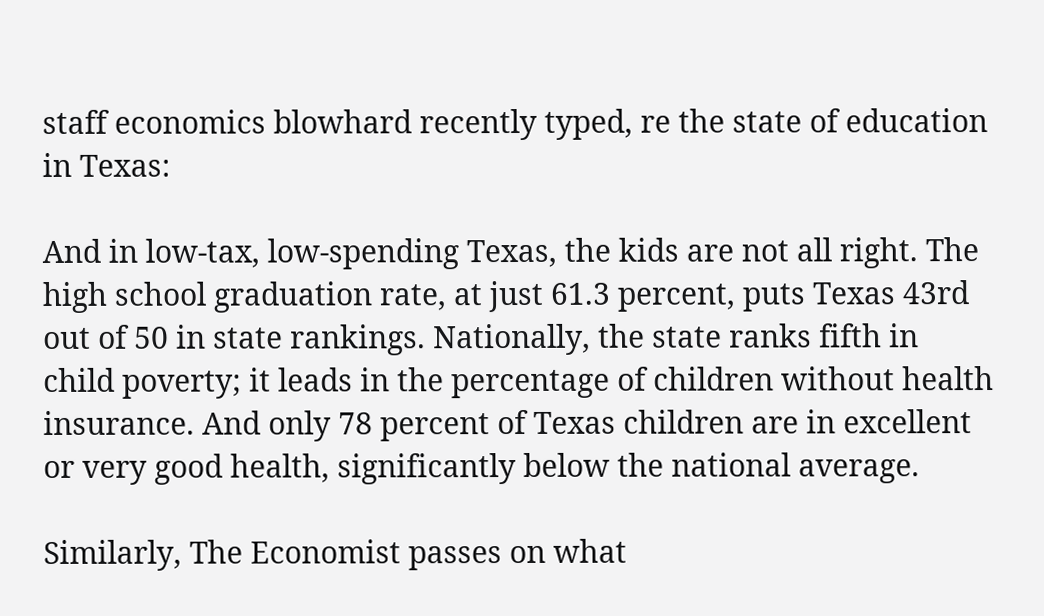staff economics blowhard recently typed, re the state of education in Texas:

And in low-tax, low-spending Texas, the kids are not all right. The high school graduation rate, at just 61.3 percent, puts Texas 43rd out of 50 in state rankings. Nationally, the state ranks fifth in child poverty; it leads in the percentage of children without health insurance. And only 78 percent of Texas children are in excellent or very good health, significantly below the national average.

Similarly, The Economist passes on what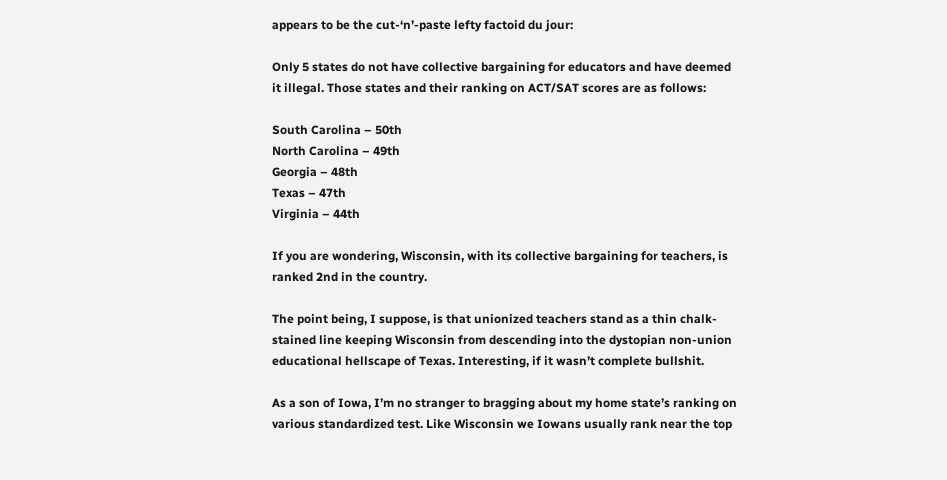appears to be the cut-‘n’-paste lefty factoid du jour:

Only 5 states do not have collective bargaining for educators and have deemed it illegal. Those states and their ranking on ACT/SAT scores are as follows:

South Carolina – 50th
North Carolina – 49th
Georgia – 48th
Texas – 47th
Virginia – 44th

If you are wondering, Wisconsin, with its collective bargaining for teachers, is ranked 2nd in the country.

The point being, I suppose, is that unionized teachers stand as a thin chalk-stained line keeping Wisconsin from descending into the dystopian non-union educational hellscape of Texas. Interesting, if it wasn’t complete bullshit.

As a son of Iowa, I’m no stranger to bragging about my home state’s ranking on various standardized test. Like Wisconsin we Iowans usually rank near the top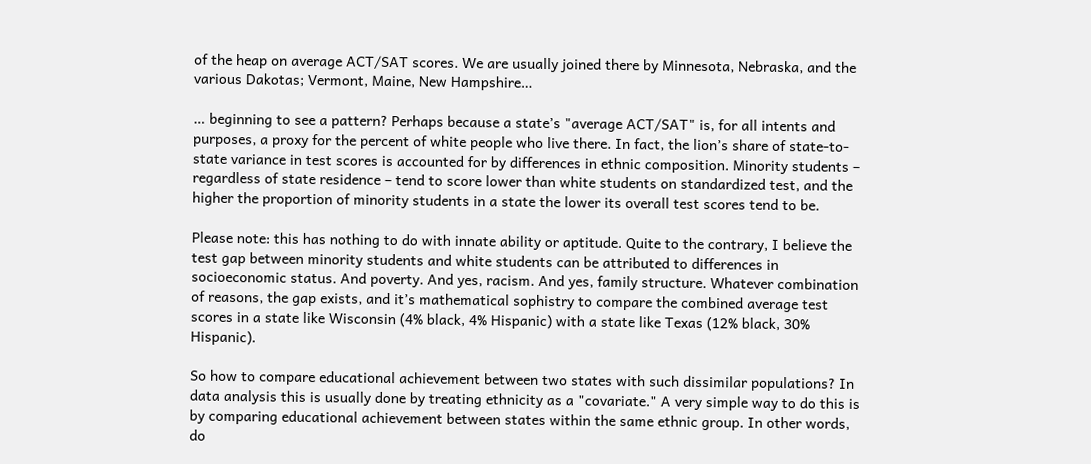of the heap on average ACT/SAT scores. We are usually joined there by Minnesota, Nebraska, and the various Dakotas; Vermont, Maine, New Hampshire…

… beginning to see a pattern? Perhaps because a state’s "average ACT/SAT" is, for all intents and purposes, a proxy for the percent of white people who live there. In fact, the lion’s share of state-to-state variance in test scores is accounted for by differences in ethnic composition. Minority students – regardless of state residence – tend to score lower than white students on standardized test, and the higher the proportion of minority students in a state the lower its overall test scores tend to be.

Please note: this has nothing to do with innate ability or aptitude. Quite to the contrary, I believe the test gap between minority students and white students can be attributed to differences in socioeconomic status. And poverty. And yes, racism. And yes, family structure. Whatever combination of reasons, the gap exists, and it’s mathematical sophistry to compare the combined average test scores in a state like Wisconsin (4% black, 4% Hispanic) with a state like Texas (12% black, 30% Hispanic).

So how to compare educational achievement between two states with such dissimilar populations? In data analysis this is usually done by treating ethnicity as a "covariate." A very simple way to do this is by comparing educational achievement between states within the same ethnic group. In other words, do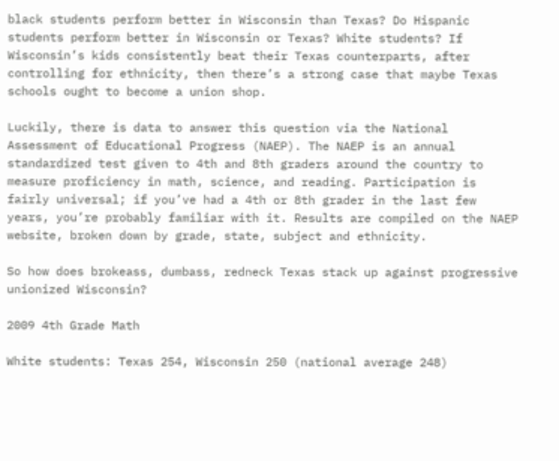black students perform better in Wisconsin than Texas? Do Hispanic students perform better in Wisconsin or Texas? White students? If Wisconsin’s kids consistently beat their Texas counterparts, after controlling for ethnicity, then there’s a strong case that maybe Texas schools ought to become a union shop.

Luckily, there is data to answer this question via the National Assessment of Educational Progress (NAEP). The NAEP is an annual standardized test given to 4th and 8th graders around the country to measure proficiency in math, science, and reading. Participation is fairly universal; if you’ve had a 4th or 8th grader in the last few years, you’re probably familiar with it. Results are compiled on the NAEP website, broken down by grade, state, subject and ethnicity.

So how does brokeass, dumbass, redneck Texas stack up against progressive unionized Wisconsin?

2009 4th Grade Math

White students: Texas 254, Wisconsin 250 (national average 248)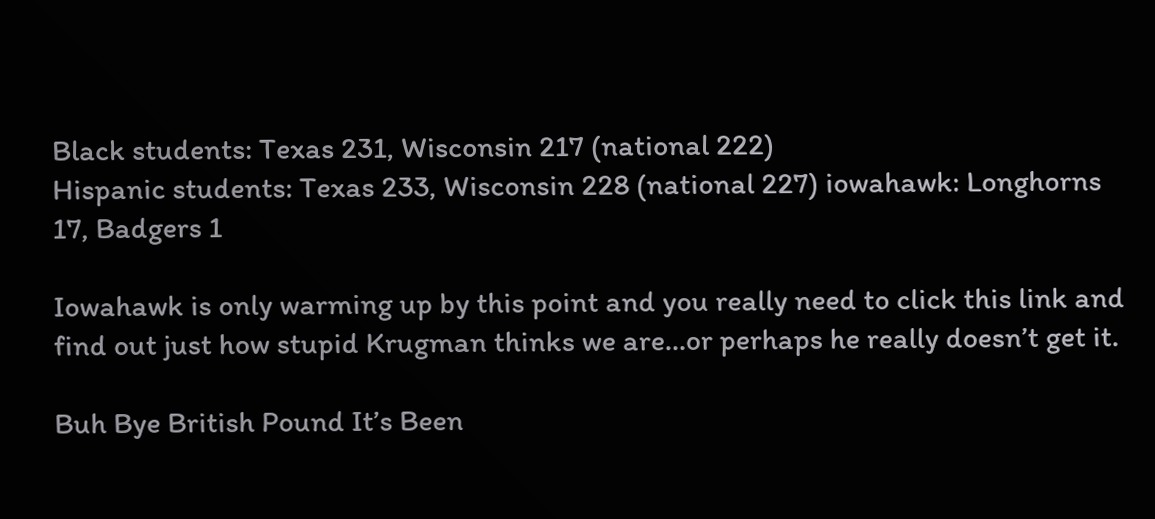Black students: Texas 231, Wisconsin 217 (national 222)
Hispanic students: Texas 233, Wisconsin 228 (national 227) iowahawk: Longhorns 17, Badgers 1

Iowahawk is only warming up by this point and you really need to click this link and find out just how stupid Krugman thinks we are…or perhaps he really doesn’t get it.

Buh Bye British Pound It’s Been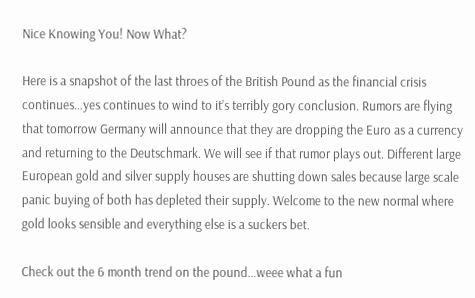Nice Knowing You! Now What?

Here is a snapshot of the last throes of the British Pound as the financial crisis continues…yes continues to wind to it’s terribly gory conclusion. Rumors are flying that tomorrow Germany will announce that they are dropping the Euro as a currency and returning to the Deutschmark. We will see if that rumor plays out. Different large European gold and silver supply houses are shutting down sales because large scale panic buying of both has depleted their supply. Welcome to the new normal where gold looks sensible and everything else is a suckers bet.

Check out the 6 month trend on the pound…weee what a fun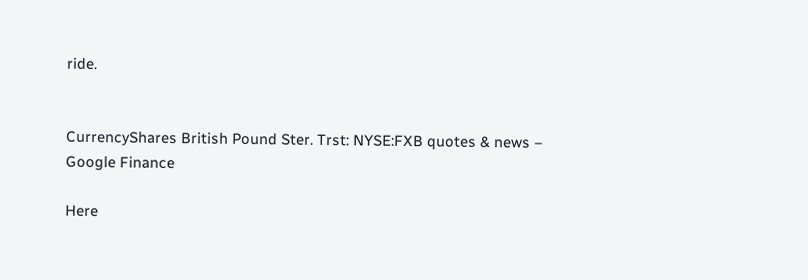ride.


CurrencyShares British Pound Ster. Trst: NYSE:FXB quotes & news – Google Finance

Here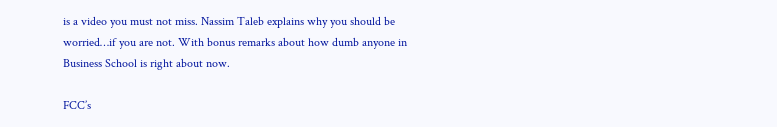is a video you must not miss. Nassim Taleb explains why you should be worried…if you are not. With bonus remarks about how dumb anyone in Business School is right about now.

FCC’s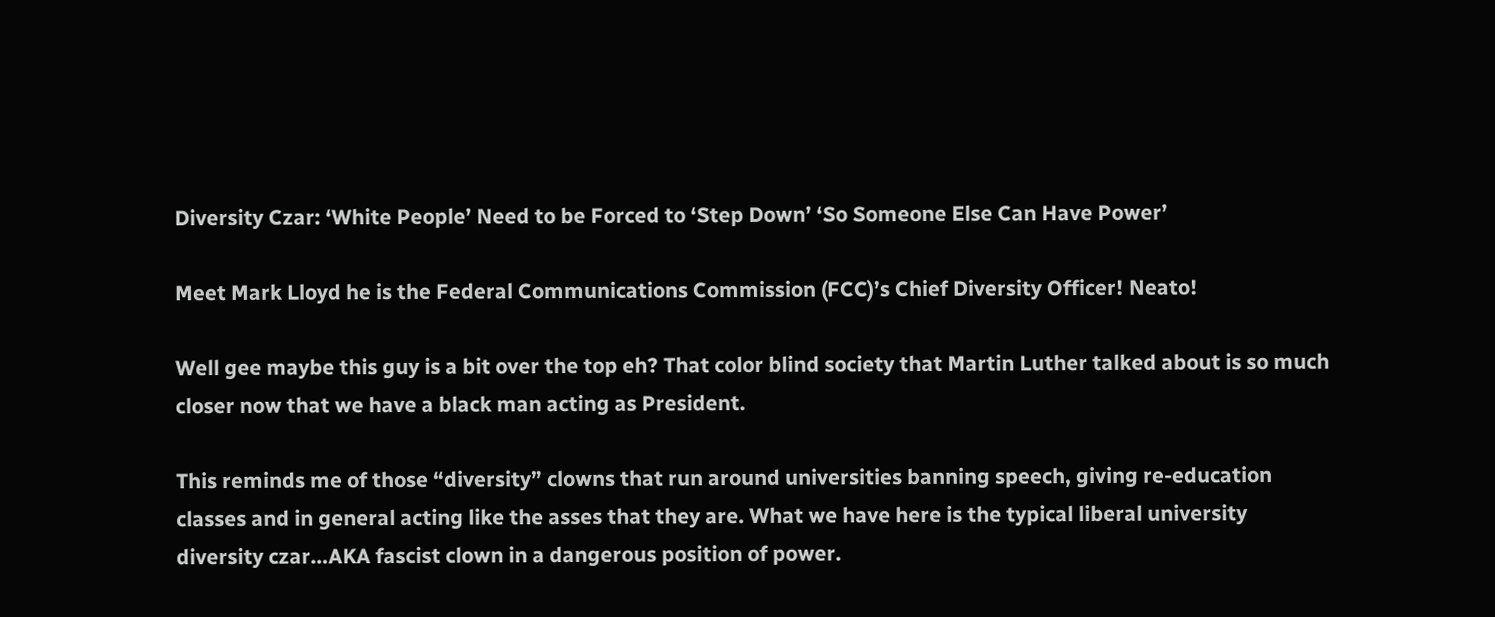Diversity Czar: ‘White People’ Need to be Forced to ‘Step Down’ ‘So Someone Else Can Have Power’

Meet Mark Lloyd he is the Federal Communications Commission (FCC)’s Chief Diversity Officer! Neato!

Well gee maybe this guy is a bit over the top eh? That color blind society that Martin Luther talked about is so much closer now that we have a black man acting as President.

This reminds me of those “diversity” clowns that run around universities banning speech, giving re-education classes and in general acting like the asses that they are. What we have here is the typical liberal university diversity czar…AKA fascist clown in a dangerous position of power.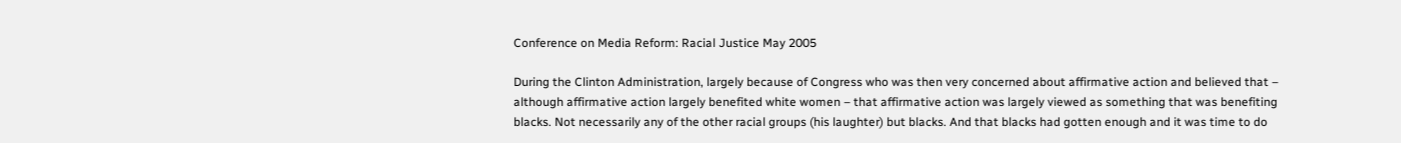Conference on Media Reform: Racial Justice May 2005

During the Clinton Administration, largely because of Congress who was then very concerned about affirmative action and believed that – although affirmative action largely benefited white women – that affirmative action was largely viewed as something that was benefiting blacks. Not necessarily any of the other racial groups (his laughter) but blacks. And that blacks had gotten enough and it was time to do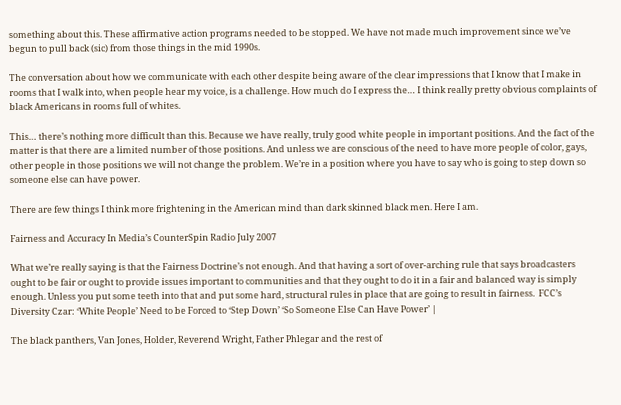something about this. These affirmative action programs needed to be stopped. We have not made much improvement since we’ve begun to pull back (sic) from those things in the mid 1990s.

The conversation about how we communicate with each other despite being aware of the clear impressions that I know that I make in rooms that I walk into, when people hear my voice, is a challenge. How much do I express the… I think really pretty obvious complaints of black Americans in rooms full of whites.

This… there’s nothing more difficult than this. Because we have really, truly good white people in important positions. And the fact of the matter is that there are a limited number of those positions. And unless we are conscious of the need to have more people of color, gays, other people in those positions we will not change the problem. We’re in a position where you have to say who is going to step down so someone else can have power.

There are few things I think more frightening in the American mind than dark skinned black men. Here I am.

Fairness and Accuracy In Media’s CounterSpin Radio July 2007

What we’re really saying is that the Fairness Doctrine’s not enough. And that having a sort of over-arching rule that says broadcasters ought to be fair or ought to provide issues important to communities and that they ought to do it in a fair and balanced way is simply enough. Unless you put some teeth into that and put some hard, structural rules in place that are going to result in fairness.  FCC’s Diversity Czar: ‘White People’ Need to be Forced to ‘Step Down’ ‘So Someone Else Can Have Power’ |

The black panthers, Van Jones, Holder, Reverend Wright, Father Phlegar and the rest of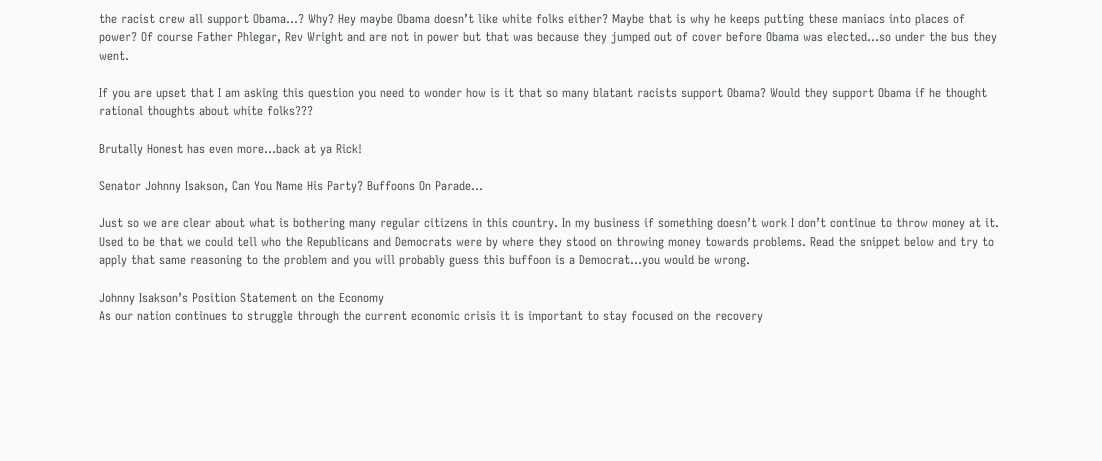the racist crew all support Obama…? Why? Hey maybe Obama doesn’t like white folks either? Maybe that is why he keeps putting these maniacs into places of power? Of course Father Phlegar, Rev Wright and are not in power but that was because they jumped out of cover before Obama was elected…so under the bus they went.

If you are upset that I am asking this question you need to wonder how is it that so many blatant racists support Obama? Would they support Obama if he thought rational thoughts about white folks???

Brutally Honest has even more…back at ya Rick!

Senator Johnny Isakson, Can You Name His Party? Buffoons On Parade…

Just so we are clear about what is bothering many regular citizens in this country. In my business if something doesn’t work I don’t continue to throw money at it. Used to be that we could tell who the Republicans and Democrats were by where they stood on throwing money towards problems. Read the snippet below and try to apply that same reasoning to the problem and you will probably guess this buffoon is a Democrat…you would be wrong.

Johnny Isakson’s Position Statement on the Economy
As our nation continues to struggle through the current economic crisis it is important to stay focused on the recovery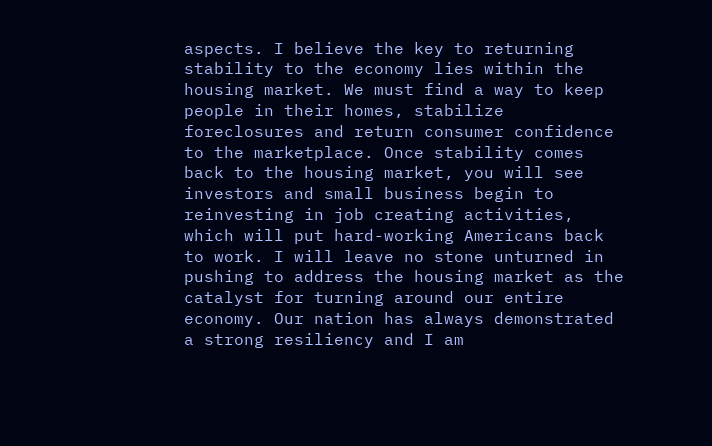aspects. I believe the key to returning stability to the economy lies within the housing market. We must find a way to keep people in their homes, stabilize foreclosures and return consumer confidence to the marketplace. Once stability comes back to the housing market, you will see investors and small business begin to reinvesting in job creating activities, which will put hard-working Americans back to work. I will leave no stone unturned in pushing to address the housing market as the catalyst for turning around our entire economy. Our nation has always demonstrated a strong resiliency and I am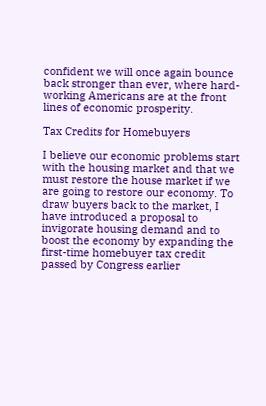confident we will once again bounce back stronger than ever, where hard-working Americans are at the front lines of economic prosperity.

Tax Credits for Homebuyers

I believe our economic problems start with the housing market and that we must restore the house market if we are going to restore our economy. To draw buyers back to the market, I have introduced a proposal to invigorate housing demand and to boost the economy by expanding the first-time homebuyer tax credit passed by Congress earlier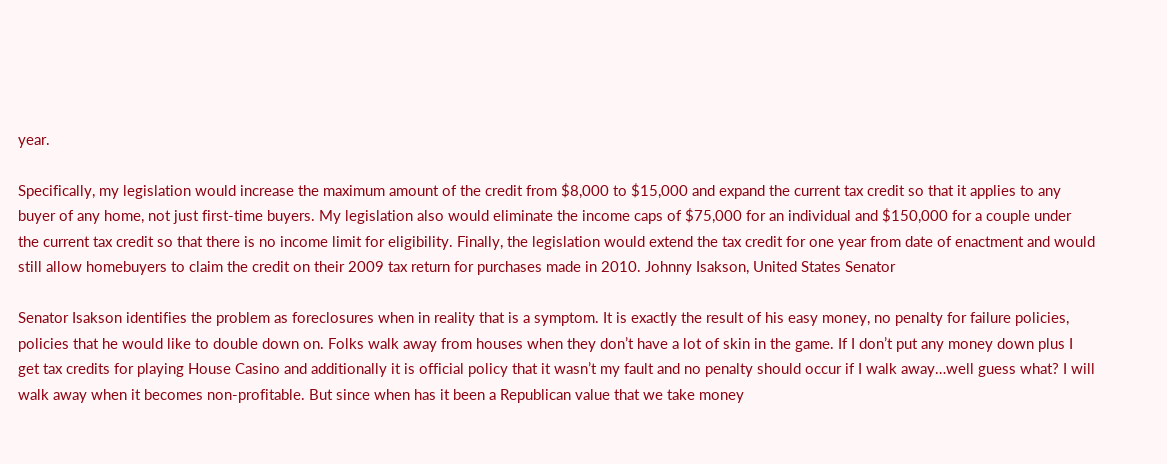year.

Specifically, my legislation would increase the maximum amount of the credit from $8,000 to $15,000 and expand the current tax credit so that it applies to any buyer of any home, not just first-time buyers. My legislation also would eliminate the income caps of $75,000 for an individual and $150,000 for a couple under the current tax credit so that there is no income limit for eligibility. Finally, the legislation would extend the tax credit for one year from date of enactment and would still allow homebuyers to claim the credit on their 2009 tax return for purchases made in 2010. Johnny Isakson, United States Senator

Senator Isakson identifies the problem as foreclosures when in reality that is a symptom. It is exactly the result of his easy money, no penalty for failure policies, policies that he would like to double down on. Folks walk away from houses when they don’t have a lot of skin in the game. If I don’t put any money down plus I get tax credits for playing House Casino and additionally it is official policy that it wasn’t my fault and no penalty should occur if I walk away…well guess what? I will walk away when it becomes non-profitable. But since when has it been a Republican value that we take money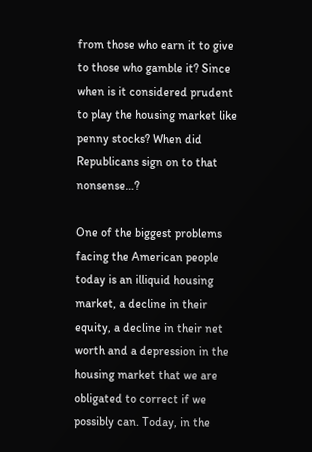from those who earn it to give to those who gamble it? Since when is it considered prudent to play the housing market like penny stocks? When did Republicans sign on to that nonsense…?

One of the biggest problems facing the American people today is an illiquid housing market, a decline in their equity, a decline in their net worth and a depression in the housing market that we are obligated to correct if we possibly can. Today, in the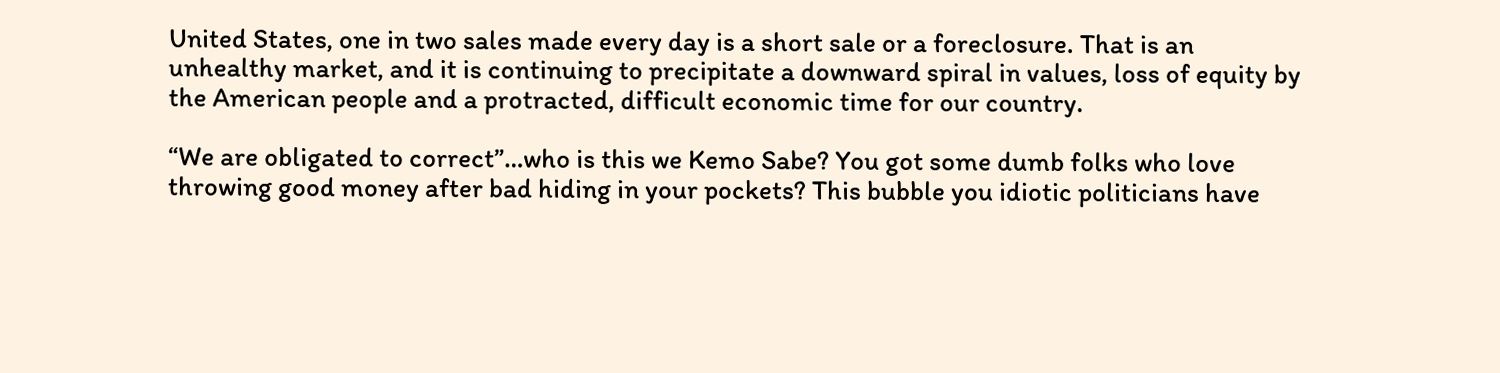United States, one in two sales made every day is a short sale or a foreclosure. That is an unhealthy market, and it is continuing to precipitate a downward spiral in values, loss of equity by the American people and a protracted, difficult economic time for our country.

“We are obligated to correct”…who is this we Kemo Sabe? You got some dumb folks who love throwing good money after bad hiding in your pockets? This bubble you idiotic politicians have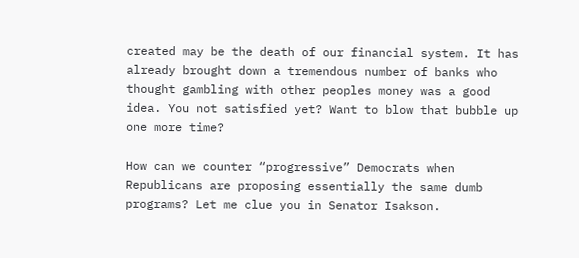created may be the death of our financial system. It has already brought down a tremendous number of banks who thought gambling with other peoples money was a good idea. You not satisfied yet? Want to blow that bubble up one more time?

How can we counter “progressive” Democrats when Republicans are proposing essentially the same dumb programs? Let me clue you in Senator Isakson.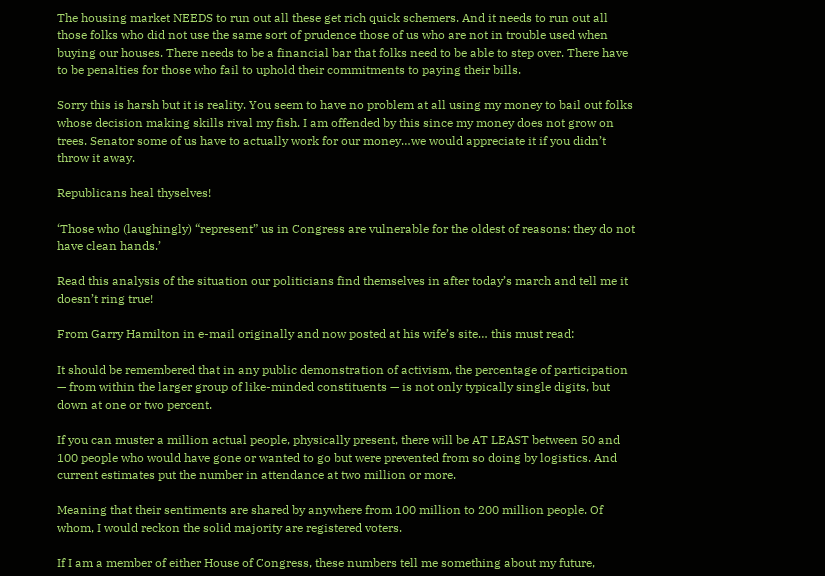The housing market NEEDS to run out all these get rich quick schemers. And it needs to run out all those folks who did not use the same sort of prudence those of us who are not in trouble used when buying our houses. There needs to be a financial bar that folks need to be able to step over. There have to be penalties for those who fail to uphold their commitments to paying their bills.

Sorry this is harsh but it is reality. You seem to have no problem at all using my money to bail out folks whose decision making skills rival my fish. I am offended by this since my money does not grow on trees. Senator some of us have to actually work for our money…we would appreciate it if you didn’t throw it away.

Republicans heal thyselves!

‘Those who (laughingly) “represent” us in Congress are vulnerable for the oldest of reasons: they do not have clean hands.’

Read this analysis of the situation our politicians find themselves in after today’s march and tell me it doesn’t ring true!

From Garry Hamilton in e-mail originally and now posted at his wife’s site… this must read:

It should be remembered that in any public demonstration of activism, the percentage of participation — from within the larger group of like-minded constituents — is not only typically single digits, but down at one or two percent.

If you can muster a million actual people, physically present, there will be AT LEAST between 50 and 100 people who would have gone or wanted to go but were prevented from so doing by logistics. And current estimates put the number in attendance at two million or more.

Meaning that their sentiments are shared by anywhere from 100 million to 200 million people. Of whom, I would reckon the solid majority are registered voters.

If I am a member of either House of Congress, these numbers tell me something about my future,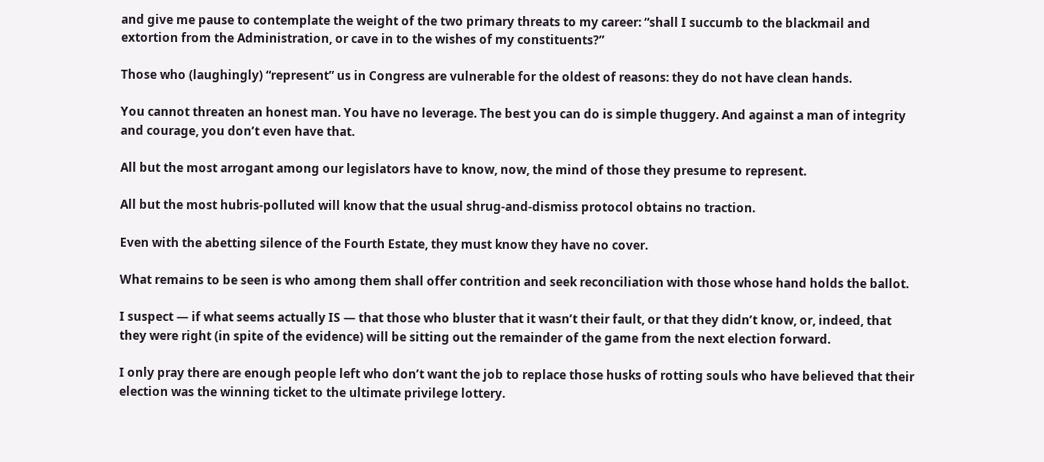and give me pause to contemplate the weight of the two primary threats to my career: “shall I succumb to the blackmail and extortion from the Administration, or cave in to the wishes of my constituents?”

Those who (laughingly) “represent” us in Congress are vulnerable for the oldest of reasons: they do not have clean hands.

You cannot threaten an honest man. You have no leverage. The best you can do is simple thuggery. And against a man of integrity and courage, you don’t even have that.

All but the most arrogant among our legislators have to know, now, the mind of those they presume to represent.

All but the most hubris-polluted will know that the usual shrug-and-dismiss protocol obtains no traction.

Even with the abetting silence of the Fourth Estate, they must know they have no cover.

What remains to be seen is who among them shall offer contrition and seek reconciliation with those whose hand holds the ballot.

I suspect — if what seems actually IS — that those who bluster that it wasn’t their fault, or that they didn’t know, or, indeed, that they were right (in spite of the evidence) will be sitting out the remainder of the game from the next election forward.

I only pray there are enough people left who don’t want the job to replace those husks of rotting souls who have believed that their election was the winning ticket to the ultimate privilege lottery.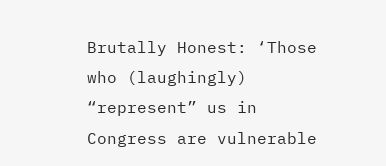Brutally Honest: ‘Those who (laughingly) “represent” us in Congress are vulnerable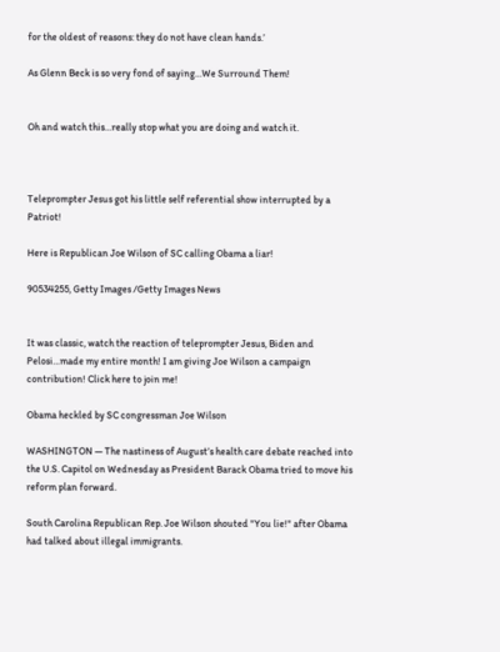for the oldest of reasons: they do not have clean hands.’

As Glenn Beck is so very fond of saying…We Surround Them!


Oh and watch this…really stop what you are doing and watch it.



Teleprompter Jesus got his little self referential show interrupted by a Patriot!

Here is Republican Joe Wilson of SC calling Obama a liar!

90534255, Getty Images /Getty Images News


It was classic, watch the reaction of teleprompter Jesus, Biden and Pelosi…made my entire month! I am giving Joe Wilson a campaign contribution! Click here to join me!

Obama heckled by SC congressman Joe Wilson

WASHINGTON — The nastiness of August’s health care debate reached into the U.S. Capitol on Wednesday as President Barack Obama tried to move his reform plan forward.

South Carolina Republican Rep. Joe Wilson shouted "You lie!" after Obama had talked about illegal immigrants.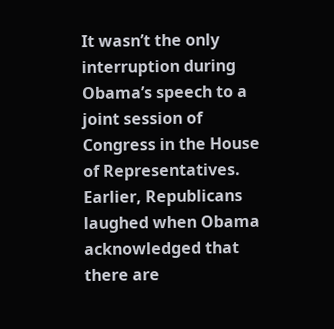It wasn’t the only interruption during Obama’s speech to a joint session of Congress in the House of Representatives. Earlier, Republicans laughed when Obama acknowledged that there are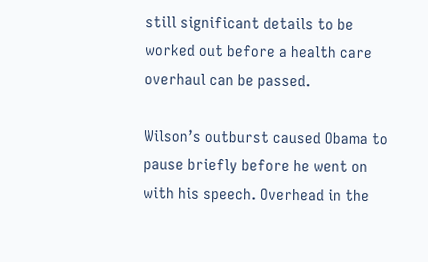still significant details to be worked out before a health care overhaul can be passed.

Wilson’s outburst caused Obama to pause briefly before he went on with his speech. Overhead in the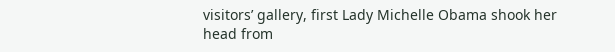visitors’ gallery, first Lady Michelle Obama shook her head from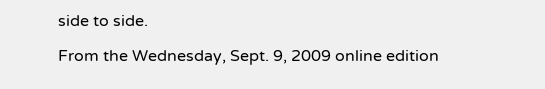side to side.

From the Wednesday, Sept. 9, 2009 online edition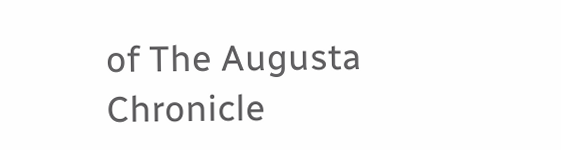of The Augusta Chronicle